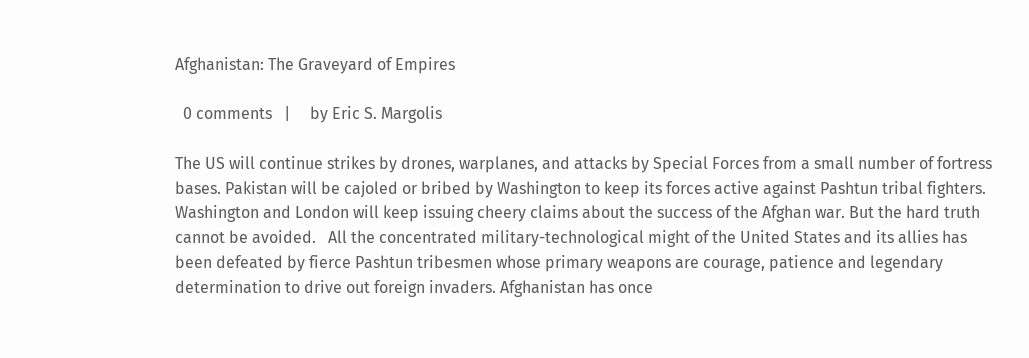Afghanistan: The Graveyard of Empires

  0 comments   |     by Eric S. Margolis

The US will continue strikes by drones, warplanes, and attacks by Special Forces from a small number of fortress bases. Pakistan will be cajoled or bribed by Washington to keep its forces active against Pashtun tribal fighters. Washington and London will keep issuing cheery claims about the success of the Afghan war. But the hard truth cannot be avoided.   All the concentrated military-technological might of the United States and its allies has been defeated by fierce Pashtun tribesmen whose primary weapons are courage, patience and legendary determination to drive out foreign invaders. Afghanistan has once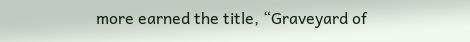more earned the title, “Graveyard of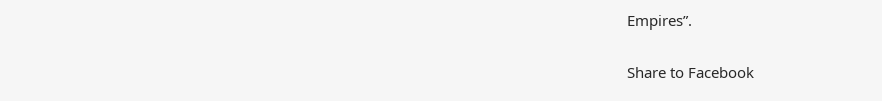Empires”.

Share to Facebook